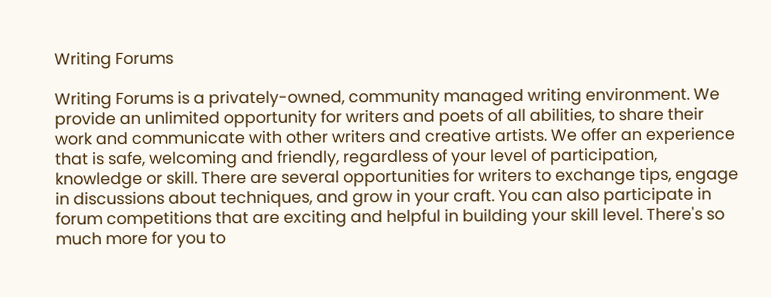Writing Forums

Writing Forums is a privately-owned, community managed writing environment. We provide an unlimited opportunity for writers and poets of all abilities, to share their work and communicate with other writers and creative artists. We offer an experience that is safe, welcoming and friendly, regardless of your level of participation, knowledge or skill. There are several opportunities for writers to exchange tips, engage in discussions about techniques, and grow in your craft. You can also participate in forum competitions that are exciting and helpful in building your skill level. There's so much more for you to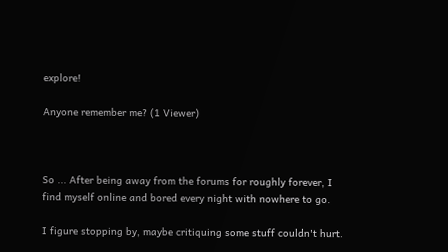explore!

Anyone remember me? (1 Viewer)



So ... After being away from the forums for roughly forever, I find myself online and bored every night with nowhere to go.

I figure stopping by, maybe critiquing some stuff couldn't hurt.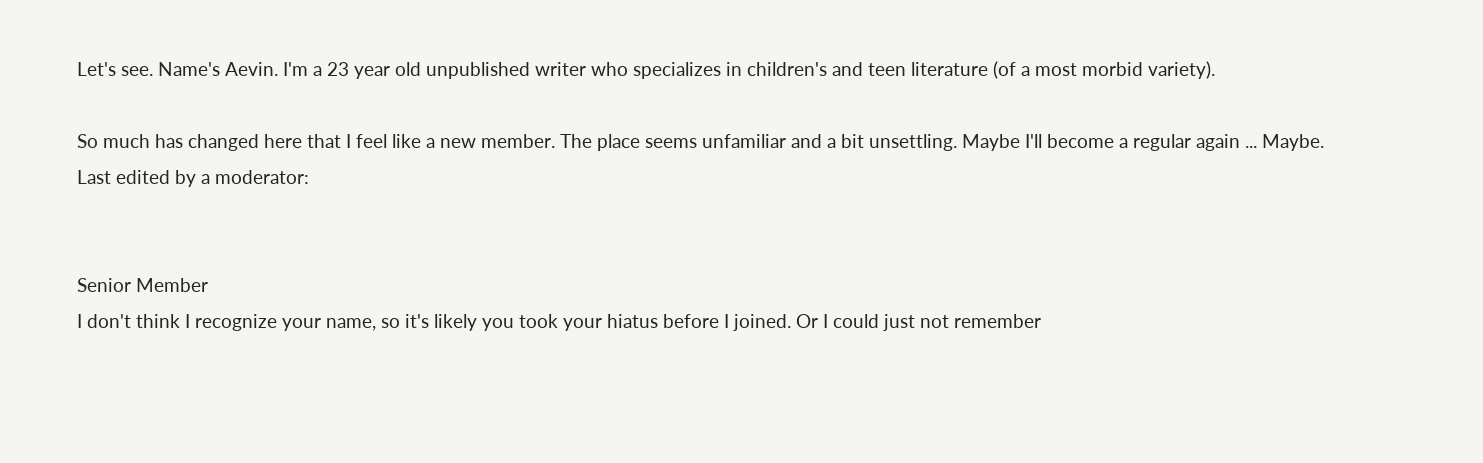Let's see. Name's Aevin. I'm a 23 year old unpublished writer who specializes in children's and teen literature (of a most morbid variety).

So much has changed here that I feel like a new member. The place seems unfamiliar and a bit unsettling. Maybe I'll become a regular again ... Maybe.
Last edited by a moderator:


Senior Member
I don't think I recognize your name, so it's likely you took your hiatus before I joined. Or I could just not remember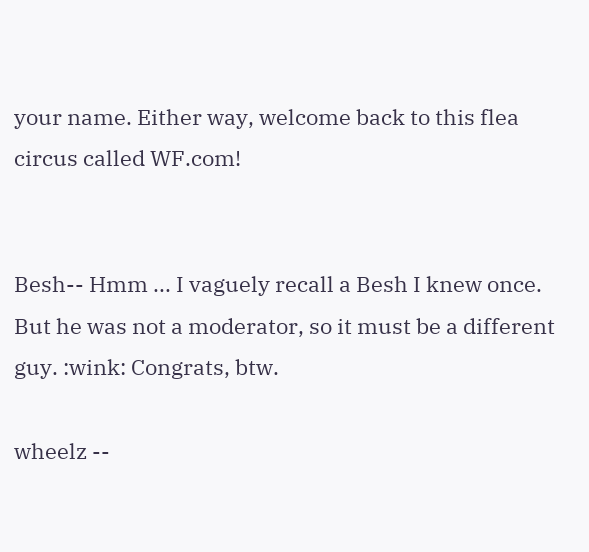your name. Either way, welcome back to this flea circus called WF.com!


Besh-- Hmm ... I vaguely recall a Besh I knew once. But he was not a moderator, so it must be a different guy. :wink: Congrats, btw.

wheelz --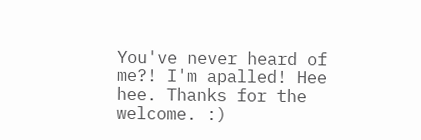You've never heard of me?! I'm apalled! Hee hee. Thanks for the welcome. :)